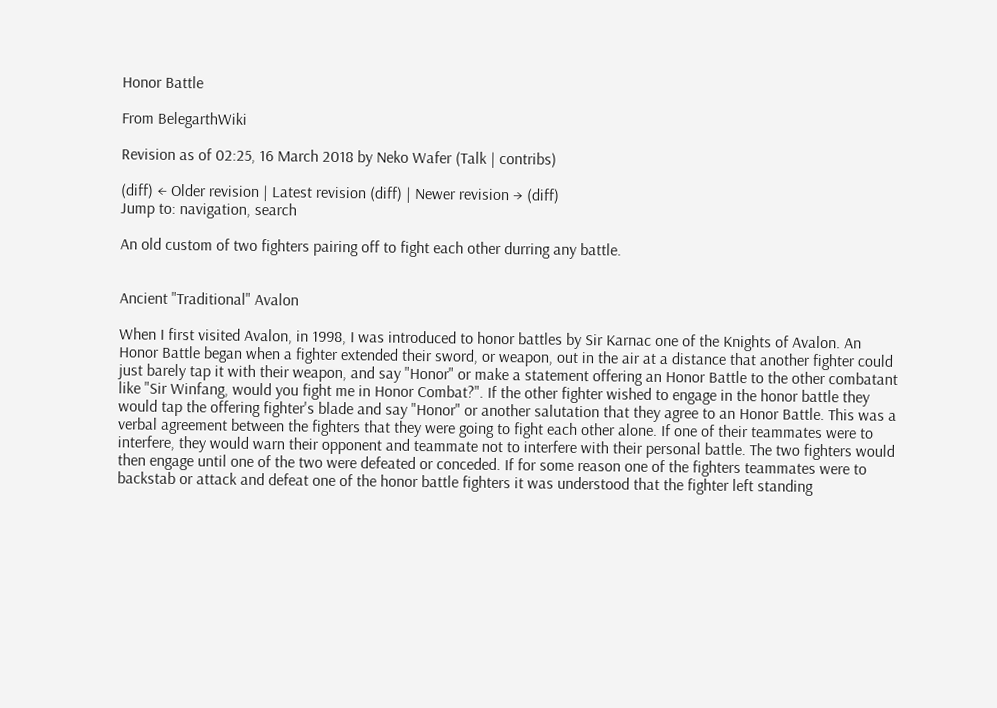Honor Battle

From BelegarthWiki

Revision as of 02:25, 16 March 2018 by Neko Wafer (Talk | contribs)

(diff) ← Older revision | Latest revision (diff) | Newer revision → (diff)
Jump to: navigation, search

An old custom of two fighters pairing off to fight each other durring any battle.


Ancient "Traditional" Avalon

When I first visited Avalon, in 1998, I was introduced to honor battles by Sir Karnac one of the Knights of Avalon. An Honor Battle began when a fighter extended their sword, or weapon, out in the air at a distance that another fighter could just barely tap it with their weapon, and say "Honor" or make a statement offering an Honor Battle to the other combatant like "Sir Winfang, would you fight me in Honor Combat?". If the other fighter wished to engage in the honor battle they would tap the offering fighter's blade and say "Honor" or another salutation that they agree to an Honor Battle. This was a verbal agreement between the fighters that they were going to fight each other alone. If one of their teammates were to interfere, they would warn their opponent and teammate not to interfere with their personal battle. The two fighters would then engage until one of the two were defeated or conceded. If for some reason one of the fighters teammates were to backstab or attack and defeat one of the honor battle fighters it was understood that the fighter left standing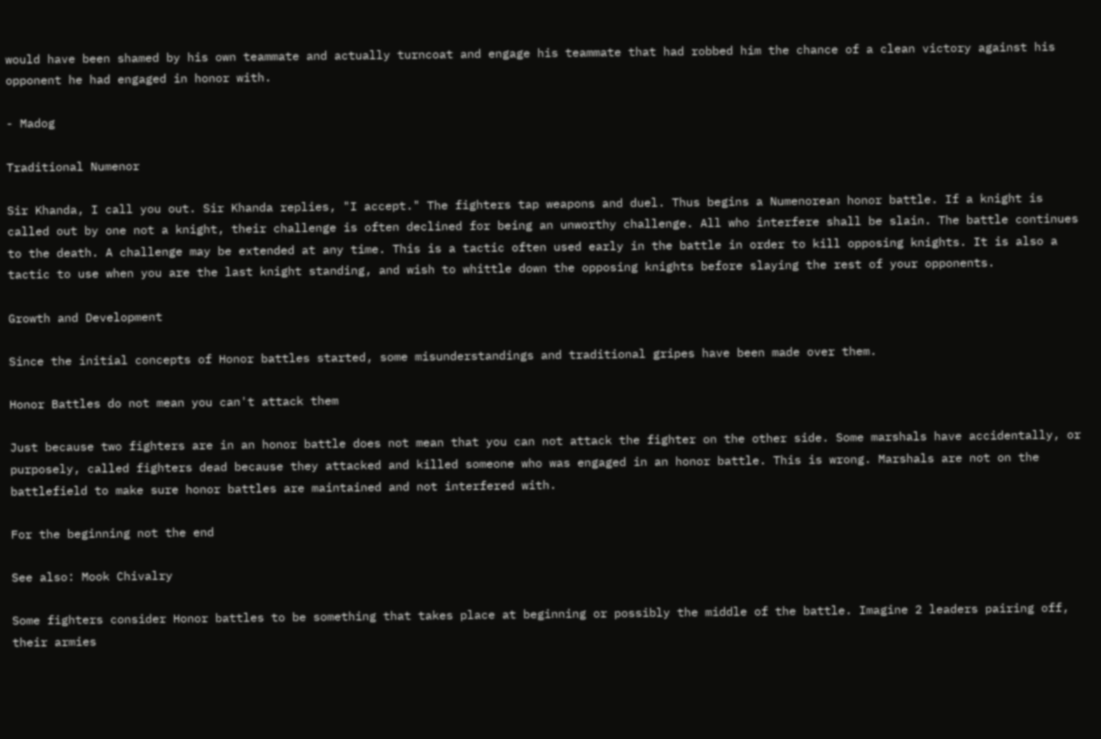would have been shamed by his own teammate and actually turncoat and engage his teammate that had robbed him the chance of a clean victory against his opponent he had engaged in honor with.

- Madog

Traditional Numenor

Sir Khanda, I call you out. Sir Khanda replies, "I accept." The fighters tap weapons and duel. Thus begins a Numenorean honor battle. If a knight is called out by one not a knight, their challenge is often declined for being an unworthy challenge. All who interfere shall be slain. The battle continues to the death. A challenge may be extended at any time. This is a tactic often used early in the battle in order to kill opposing knights. It is also a tactic to use when you are the last knight standing, and wish to whittle down the opposing knights before slaying the rest of your opponents.

Growth and Development

Since the initial concepts of Honor battles started, some misunderstandings and traditional gripes have been made over them.

Honor Battles do not mean you can't attack them

Just because two fighters are in an honor battle does not mean that you can not attack the fighter on the other side. Some marshals have accidentally, or purposely, called fighters dead because they attacked and killed someone who was engaged in an honor battle. This is wrong. Marshals are not on the battlefield to make sure honor battles are maintained and not interfered with.

For the beginning not the end

See also: Mook Chivalry

Some fighters consider Honor battles to be something that takes place at beginning or possibly the middle of the battle. Imagine 2 leaders pairing off, their armies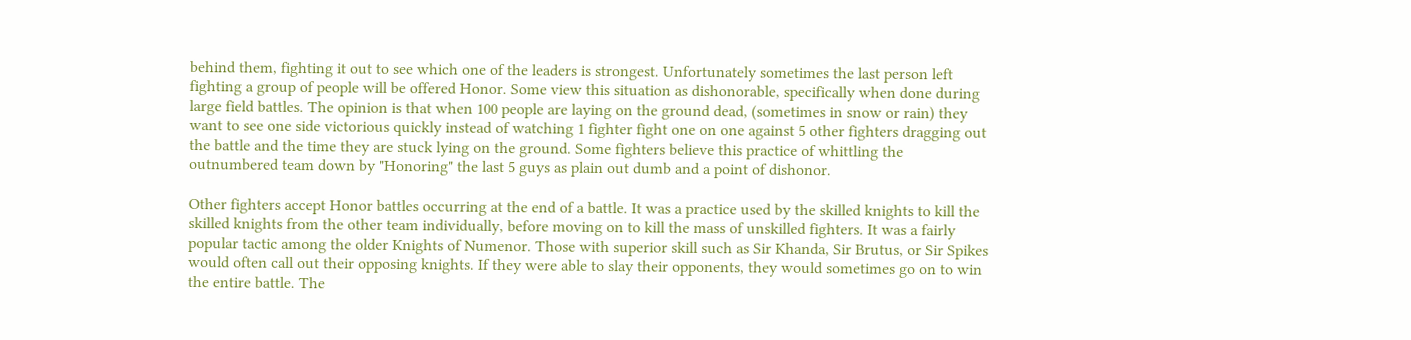behind them, fighting it out to see which one of the leaders is strongest. Unfortunately sometimes the last person left fighting a group of people will be offered Honor. Some view this situation as dishonorable, specifically when done during large field battles. The opinion is that when 100 people are laying on the ground dead, (sometimes in snow or rain) they want to see one side victorious quickly instead of watching 1 fighter fight one on one against 5 other fighters dragging out the battle and the time they are stuck lying on the ground. Some fighters believe this practice of whittling the outnumbered team down by "Honoring" the last 5 guys as plain out dumb and a point of dishonor.

Other fighters accept Honor battles occurring at the end of a battle. It was a practice used by the skilled knights to kill the skilled knights from the other team individually, before moving on to kill the mass of unskilled fighters. It was a fairly popular tactic among the older Knights of Numenor. Those with superior skill such as Sir Khanda, Sir Brutus, or Sir Spikes would often call out their opposing knights. If they were able to slay their opponents, they would sometimes go on to win the entire battle. The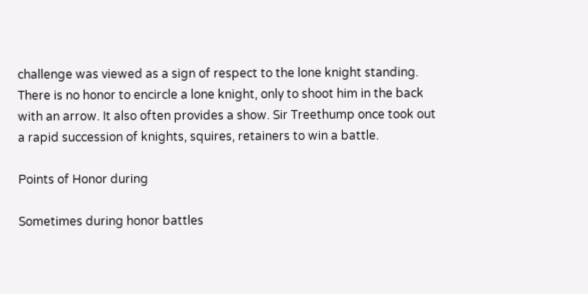challenge was viewed as a sign of respect to the lone knight standing. There is no honor to encircle a lone knight, only to shoot him in the back with an arrow. It also often provides a show. Sir Treethump once took out a rapid succession of knights, squires, retainers to win a battle.

Points of Honor during

Sometimes during honor battles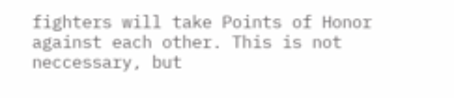fighters will take Points of Honor against each other. This is not neccessary, but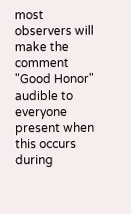most observers will make the comment "Good Honor" audible to everyone present when this occurs during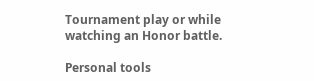Tournament play or while watching an Honor battle.

Personal tools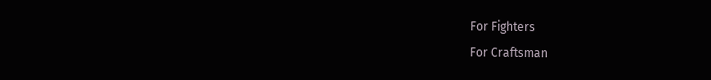For Fighters
For Craftsman